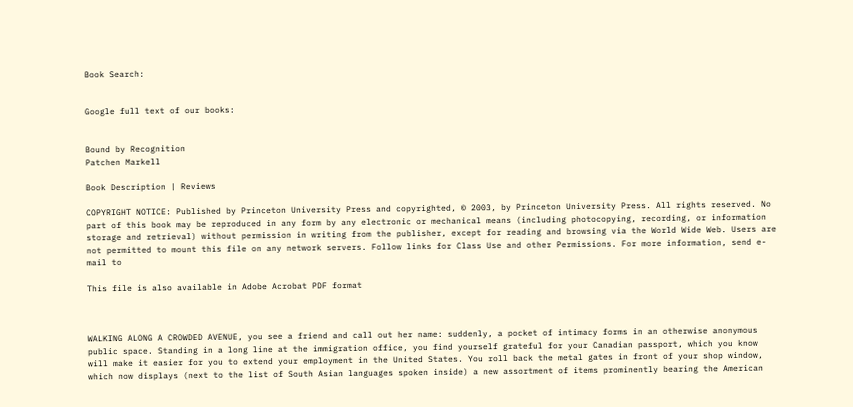Book Search:


Google full text of our books:


Bound by Recognition
Patchen Markell

Book Description | Reviews

COPYRIGHT NOTICE: Published by Princeton University Press and copyrighted, © 2003, by Princeton University Press. All rights reserved. No part of this book may be reproduced in any form by any electronic or mechanical means (including photocopying, recording, or information storage and retrieval) without permission in writing from the publisher, except for reading and browsing via the World Wide Web. Users are not permitted to mount this file on any network servers. Follow links for Class Use and other Permissions. For more information, send e-mail to

This file is also available in Adobe Acrobat PDF format



WALKING ALONG A CROWDED AVENUE, you see a friend and call out her name: suddenly, a pocket of intimacy forms in an otherwise anonymous public space. Standing in a long line at the immigration office, you find yourself grateful for your Canadian passport, which you know will make it easier for you to extend your employment in the United States. You roll back the metal gates in front of your shop window, which now displays (next to the list of South Asian languages spoken inside) a new assortment of items prominently bearing the American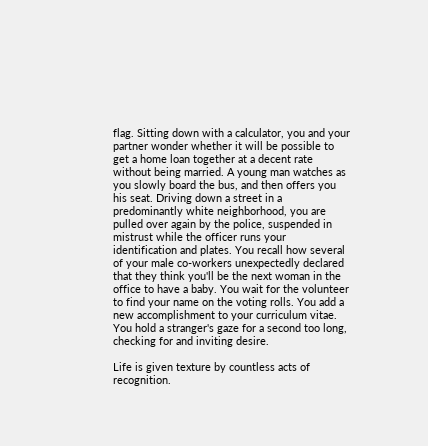flag. Sitting down with a calculator, you and your partner wonder whether it will be possible to get a home loan together at a decent rate without being married. A young man watches as you slowly board the bus, and then offers you his seat. Driving down a street in a predominantly white neighborhood, you are pulled over again by the police, suspended in mistrust while the officer runs your identification and plates. You recall how several of your male co-workers unexpectedly declared that they think you'll be the next woman in the office to have a baby. You wait for the volunteer to find your name on the voting rolls. You add a new accomplishment to your curriculum vitae. You hold a stranger's gaze for a second too long, checking for and inviting desire.

Life is given texture by countless acts of recognition.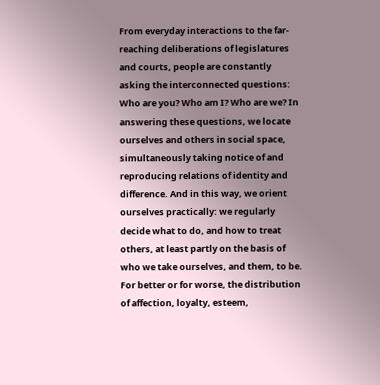From everyday interactions to the far-reaching deliberations of legislatures and courts, people are constantly asking the interconnected questions: Who are you? Who am I? Who are we? In answering these questions, we locate ourselves and others in social space, simultaneously taking notice of and reproducing relations of identity and difference. And in this way, we orient ourselves practically: we regularly decide what to do, and how to treat others, at least partly on the basis of who we take ourselves, and them, to be. For better or for worse, the distribution of affection, loyalty, esteem,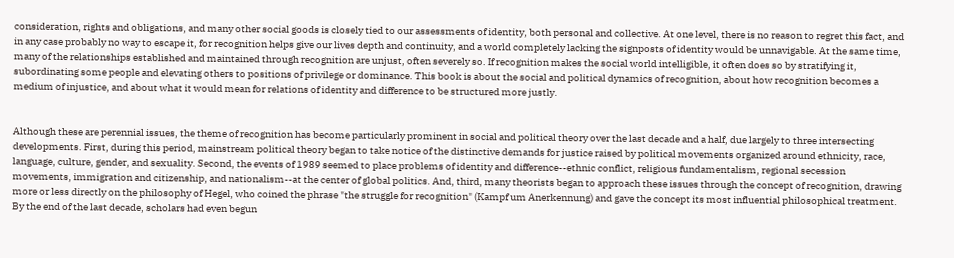consideration, rights and obligations, and many other social goods is closely tied to our assessments of identity, both personal and collective. At one level, there is no reason to regret this fact, and in any case probably no way to escape it, for recognition helps give our lives depth and continuity, and a world completely lacking the signposts of identity would be unnavigable. At the same time, many of the relationships established and maintained through recognition are unjust, often severely so. If recognition makes the social world intelligible, it often does so by stratifying it, subordinating some people and elevating others to positions of privilege or dominance. This book is about the social and political dynamics of recognition, about how recognition becomes a medium of injustice, and about what it would mean for relations of identity and difference to be structured more justly.


Although these are perennial issues, the theme of recognition has become particularly prominent in social and political theory over the last decade and a half, due largely to three intersecting developments. First, during this period, mainstream political theory began to take notice of the distinctive demands for justice raised by political movements organized around ethnicity, race, language, culture, gender, and sexuality. Second, the events of 1989 seemed to place problems of identity and difference--ethnic conflict, religious fundamentalism, regional secession movements, immigration and citizenship, and nationalism--at the center of global politics. And, third, many theorists began to approach these issues through the concept of recognition, drawing more or less directly on the philosophy of Hegel, who coined the phrase "the struggle for recognition" (Kampf um Anerkennung) and gave the concept its most influential philosophical treatment. By the end of the last decade, scholars had even begun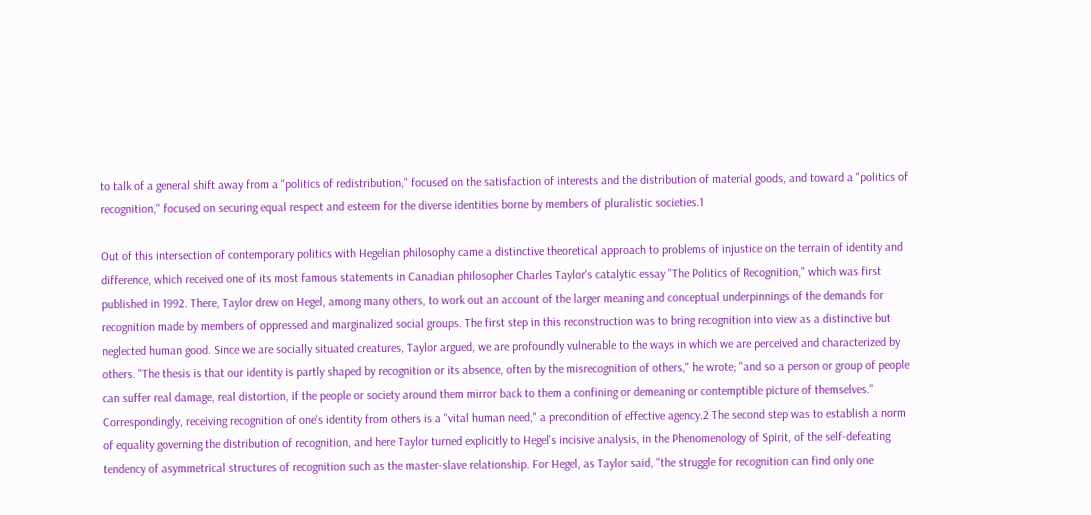to talk of a general shift away from a "politics of redistribution," focused on the satisfaction of interests and the distribution of material goods, and toward a "politics of recognition," focused on securing equal respect and esteem for the diverse identities borne by members of pluralistic societies.1

Out of this intersection of contemporary politics with Hegelian philosophy came a distinctive theoretical approach to problems of injustice on the terrain of identity and difference, which received one of its most famous statements in Canadian philosopher Charles Taylor's catalytic essay "The Politics of Recognition," which was first published in 1992. There, Taylor drew on Hegel, among many others, to work out an account of the larger meaning and conceptual underpinnings of the demands for recognition made by members of oppressed and marginalized social groups. The first step in this reconstruction was to bring recognition into view as a distinctive but neglected human good. Since we are socially situated creatures, Taylor argued, we are profoundly vulnerable to the ways in which we are perceived and characterized by others. "The thesis is that our identity is partly shaped by recognition or its absence, often by the misrecognition of others," he wrote; "and so a person or group of people can suffer real damage, real distortion, if the people or society around them mirror back to them a confining or demeaning or contemptible picture of themselves." Correspondingly, receiving recognition of one's identity from others is a "vital human need," a precondition of effective agency.2 The second step was to establish a norm of equality governing the distribution of recognition, and here Taylor turned explicitly to Hegel's incisive analysis, in the Phenomenology of Spirit, of the self-defeating tendency of asymmetrical structures of recognition such as the master-slave relationship. For Hegel, as Taylor said, "the struggle for recognition can find only one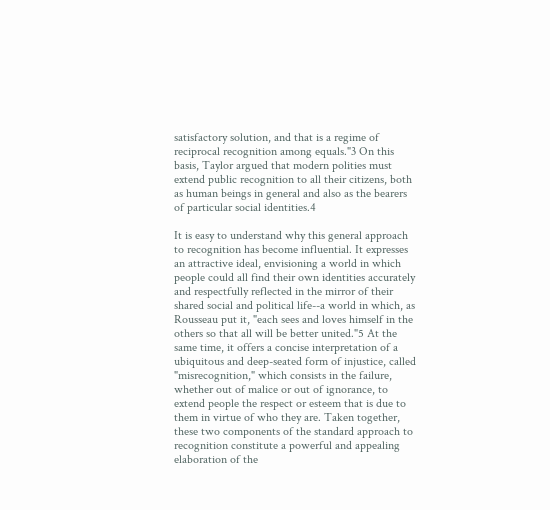satisfactory solution, and that is a regime of reciprocal recognition among equals."3 On this basis, Taylor argued that modern polities must extend public recognition to all their citizens, both as human beings in general and also as the bearers of particular social identities.4

It is easy to understand why this general approach to recognition has become influential. It expresses an attractive ideal, envisioning a world in which people could all find their own identities accurately and respectfully reflected in the mirror of their shared social and political life--a world in which, as Rousseau put it, "each sees and loves himself in the others so that all will be better united."5 At the same time, it offers a concise interpretation of a ubiquitous and deep-seated form of injustice, called "misrecognition," which consists in the failure, whether out of malice or out of ignorance, to extend people the respect or esteem that is due to them in virtue of who they are. Taken together, these two components of the standard approach to recognition constitute a powerful and appealing elaboration of the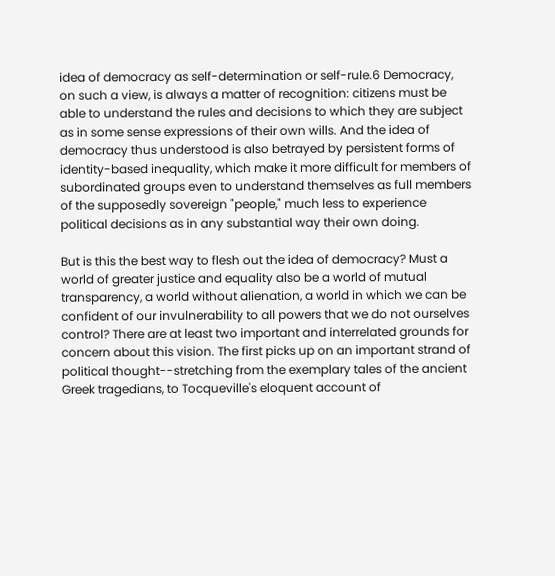idea of democracy as self-determination or self-rule.6 Democracy, on such a view, is always a matter of recognition: citizens must be able to understand the rules and decisions to which they are subject as in some sense expressions of their own wills. And the idea of democracy thus understood is also betrayed by persistent forms of identity-based inequality, which make it more difficult for members of subordinated groups even to understand themselves as full members of the supposedly sovereign "people," much less to experience political decisions as in any substantial way their own doing.

But is this the best way to flesh out the idea of democracy? Must a world of greater justice and equality also be a world of mutual transparency, a world without alienation, a world in which we can be confident of our invulnerability to all powers that we do not ourselves control? There are at least two important and interrelated grounds for concern about this vision. The first picks up on an important strand of political thought--stretching from the exemplary tales of the ancient Greek tragedians, to Tocqueville's eloquent account of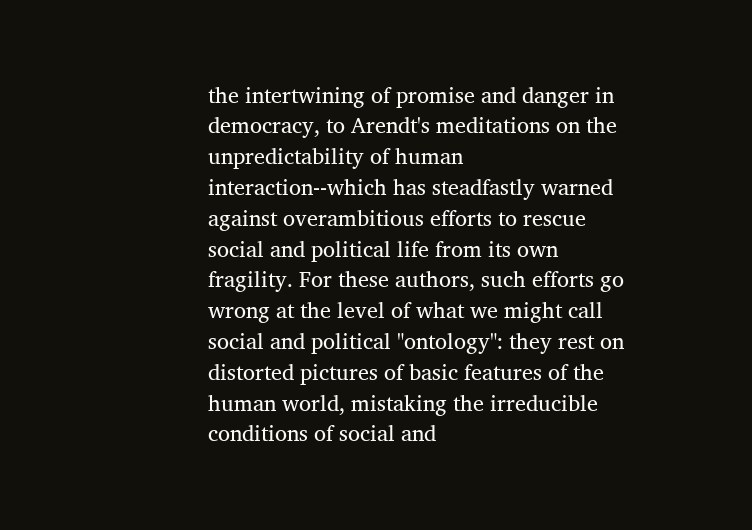the intertwining of promise and danger in democracy, to Arendt's meditations on the unpredictability of human interaction--which has steadfastly warned against overambitious efforts to rescue social and political life from its own fragility. For these authors, such efforts go wrong at the level of what we might call social and political "ontology": they rest on distorted pictures of basic features of the human world, mistaking the irreducible conditions of social and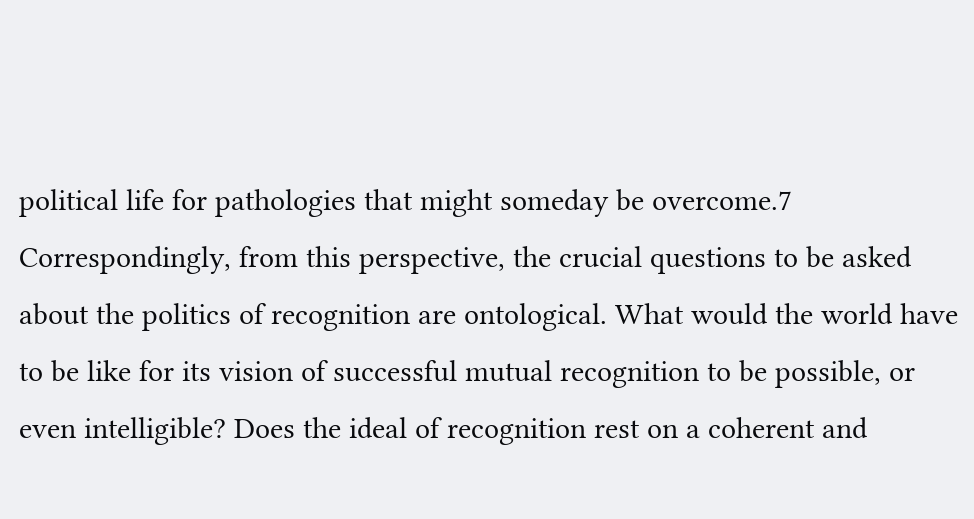political life for pathologies that might someday be overcome.7 Correspondingly, from this perspective, the crucial questions to be asked about the politics of recognition are ontological. What would the world have to be like for its vision of successful mutual recognition to be possible, or even intelligible? Does the ideal of recognition rest on a coherent and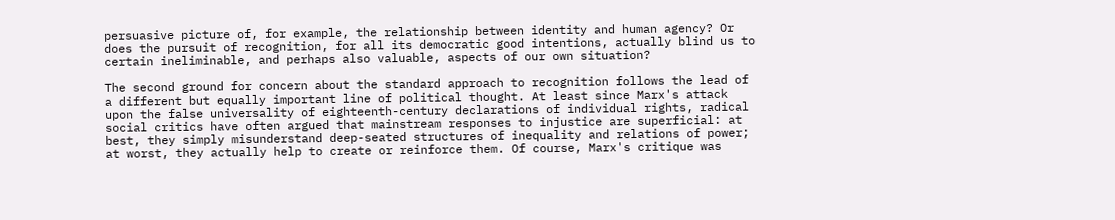persuasive picture of, for example, the relationship between identity and human agency? Or does the pursuit of recognition, for all its democratic good intentions, actually blind us to certain ineliminable, and perhaps also valuable, aspects of our own situation?

The second ground for concern about the standard approach to recognition follows the lead of a different but equally important line of political thought. At least since Marx's attack upon the false universality of eighteenth-century declarations of individual rights, radical social critics have often argued that mainstream responses to injustice are superficial: at best, they simply misunderstand deep-seated structures of inequality and relations of power; at worst, they actually help to create or reinforce them. Of course, Marx's critique was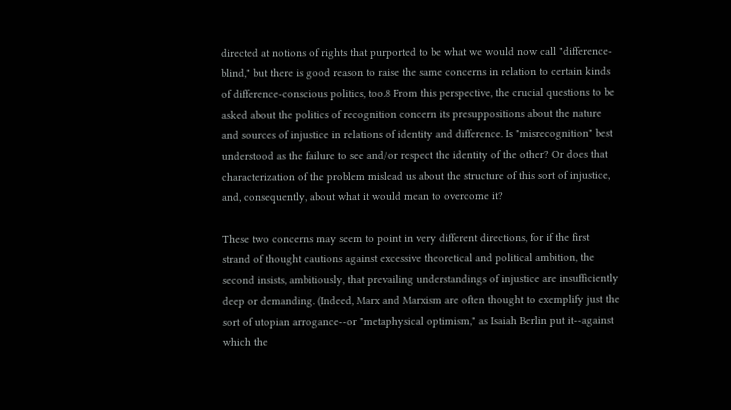directed at notions of rights that purported to be what we would now call "difference-blind," but there is good reason to raise the same concerns in relation to certain kinds of difference-conscious politics, too.8 From this perspective, the crucial questions to be asked about the politics of recognition concern its presuppositions about the nature and sources of injustice in relations of identity and difference. Is "misrecognition" best understood as the failure to see and/or respect the identity of the other? Or does that characterization of the problem mislead us about the structure of this sort of injustice, and, consequently, about what it would mean to overcome it?

These two concerns may seem to point in very different directions, for if the first strand of thought cautions against excessive theoretical and political ambition, the second insists, ambitiously, that prevailing understandings of injustice are insufficiently deep or demanding. (Indeed, Marx and Marxism are often thought to exemplify just the sort of utopian arrogance--or "metaphysical optimism," as Isaiah Berlin put it--against which the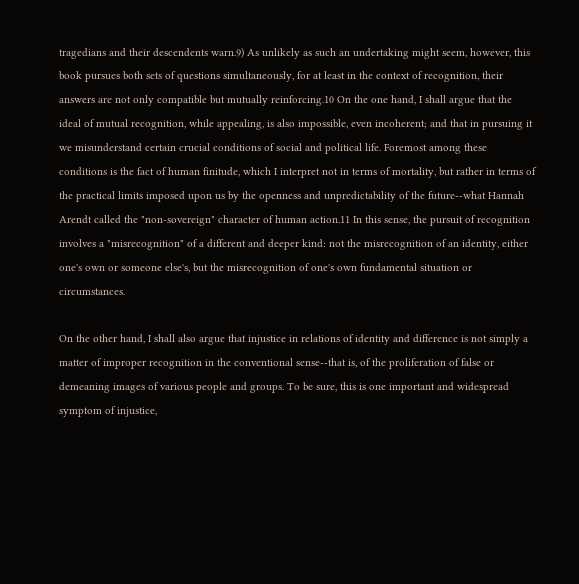tragedians and their descendents warn.9) As unlikely as such an undertaking might seem, however, this book pursues both sets of questions simultaneously, for at least in the context of recognition, their answers are not only compatible but mutually reinforcing.10 On the one hand, I shall argue that the ideal of mutual recognition, while appealing, is also impossible, even incoherent; and that in pursuing it we misunderstand certain crucial conditions of social and political life. Foremost among these conditions is the fact of human finitude, which I interpret not in terms of mortality, but rather in terms of the practical limits imposed upon us by the openness and unpredictability of the future--what Hannah Arendt called the "non-sovereign" character of human action.11 In this sense, the pursuit of recognition involves a "misrecognition" of a different and deeper kind: not the misrecognition of an identity, either one's own or someone else's, but the misrecognition of one's own fundamental situation or circumstances.

On the other hand, I shall also argue that injustice in relations of identity and difference is not simply a matter of improper recognition in the conventional sense--that is, of the proliferation of false or demeaning images of various people and groups. To be sure, this is one important and widespread symptom of injustice,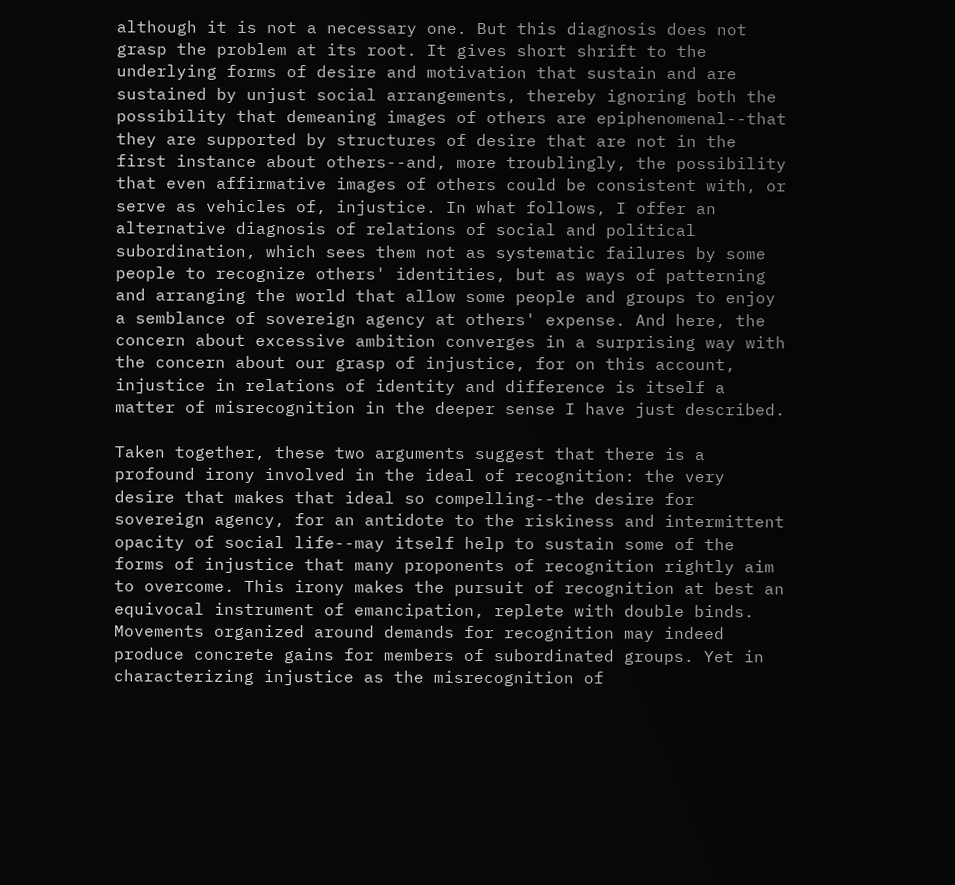although it is not a necessary one. But this diagnosis does not grasp the problem at its root. It gives short shrift to the underlying forms of desire and motivation that sustain and are sustained by unjust social arrangements, thereby ignoring both the possibility that demeaning images of others are epiphenomenal--that they are supported by structures of desire that are not in the first instance about others--and, more troublingly, the possibility that even affirmative images of others could be consistent with, or serve as vehicles of, injustice. In what follows, I offer an alternative diagnosis of relations of social and political subordination, which sees them not as systematic failures by some people to recognize others' identities, but as ways of patterning and arranging the world that allow some people and groups to enjoy a semblance of sovereign agency at others' expense. And here, the concern about excessive ambition converges in a surprising way with the concern about our grasp of injustice, for on this account, injustice in relations of identity and difference is itself a matter of misrecognition in the deeper sense I have just described.

Taken together, these two arguments suggest that there is a profound irony involved in the ideal of recognition: the very desire that makes that ideal so compelling--the desire for sovereign agency, for an antidote to the riskiness and intermittent opacity of social life--may itself help to sustain some of the forms of injustice that many proponents of recognition rightly aim to overcome. This irony makes the pursuit of recognition at best an equivocal instrument of emancipation, replete with double binds. Movements organized around demands for recognition may indeed produce concrete gains for members of subordinated groups. Yet in characterizing injustice as the misrecognition of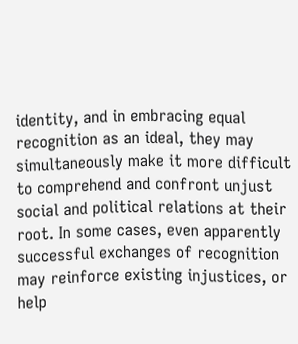identity, and in embracing equal recognition as an ideal, they may simultaneously make it more difficult to comprehend and confront unjust social and political relations at their root. In some cases, even apparently successful exchanges of recognition may reinforce existing injustices, or help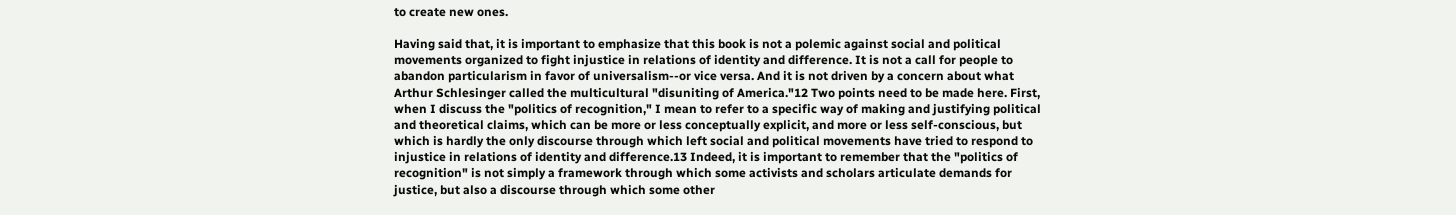to create new ones.

Having said that, it is important to emphasize that this book is not a polemic against social and political movements organized to fight injustice in relations of identity and difference. It is not a call for people to abandon particularism in favor of universalism--or vice versa. And it is not driven by a concern about what Arthur Schlesinger called the multicultural "disuniting of America."12 Two points need to be made here. First, when I discuss the "politics of recognition," I mean to refer to a specific way of making and justifying political and theoretical claims, which can be more or less conceptually explicit, and more or less self-conscious, but which is hardly the only discourse through which left social and political movements have tried to respond to injustice in relations of identity and difference.13 Indeed, it is important to remember that the "politics of recognition" is not simply a framework through which some activists and scholars articulate demands for justice, but also a discourse through which some other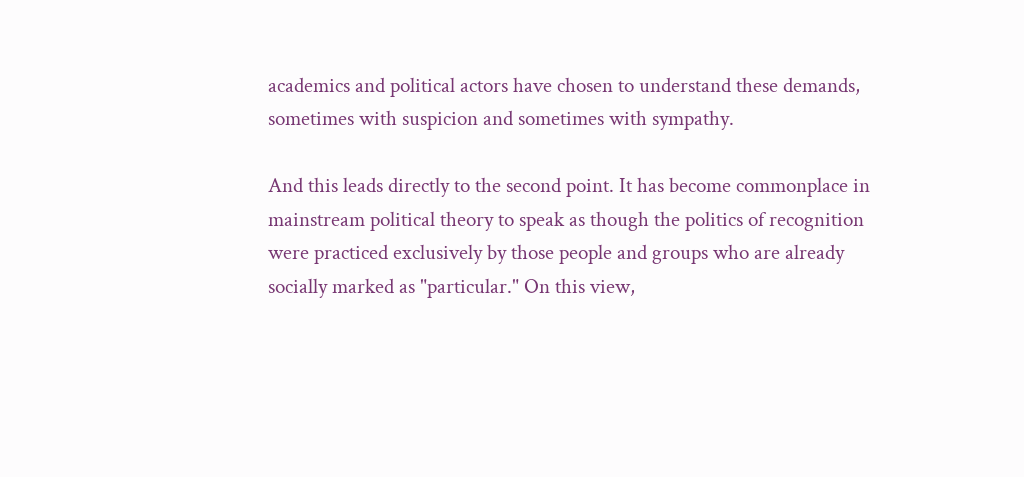academics and political actors have chosen to understand these demands, sometimes with suspicion and sometimes with sympathy.

And this leads directly to the second point. It has become commonplace in mainstream political theory to speak as though the politics of recognition were practiced exclusively by those people and groups who are already socially marked as "particular." On this view,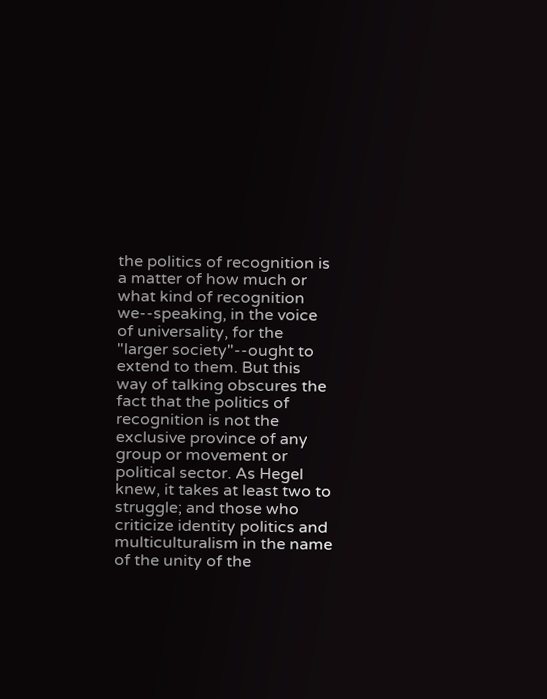the politics of recognition is a matter of how much or what kind of recognition we--speaking, in the voice of universality, for the "larger society"--ought to extend to them. But this way of talking obscures the fact that the politics of recognition is not the exclusive province of any group or movement or political sector. As Hegel knew, it takes at least two to struggle; and those who criticize identity politics and multiculturalism in the name of the unity of the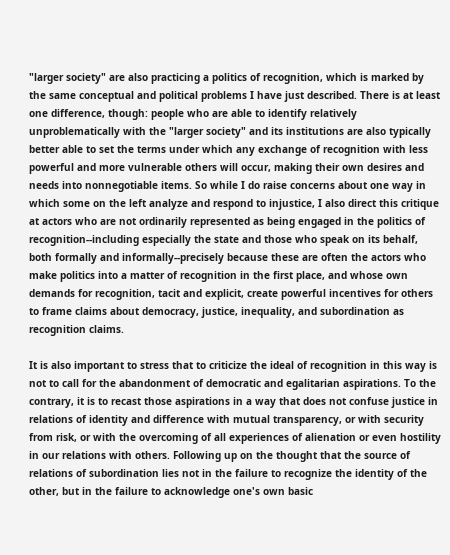"larger society" are also practicing a politics of recognition, which is marked by the same conceptual and political problems I have just described. There is at least one difference, though: people who are able to identify relatively unproblematically with the "larger society" and its institutions are also typically better able to set the terms under which any exchange of recognition with less powerful and more vulnerable others will occur, making their own desires and needs into nonnegotiable items. So while I do raise concerns about one way in which some on the left analyze and respond to injustice, I also direct this critique at actors who are not ordinarily represented as being engaged in the politics of recognition--including especially the state and those who speak on its behalf, both formally and informally--precisely because these are often the actors who make politics into a matter of recognition in the first place, and whose own demands for recognition, tacit and explicit, create powerful incentives for others to frame claims about democracy, justice, inequality, and subordination as recognition claims.

It is also important to stress that to criticize the ideal of recognition in this way is not to call for the abandonment of democratic and egalitarian aspirations. To the contrary, it is to recast those aspirations in a way that does not confuse justice in relations of identity and difference with mutual transparency, or with security from risk, or with the overcoming of all experiences of alienation or even hostility in our relations with others. Following up on the thought that the source of relations of subordination lies not in the failure to recognize the identity of the other, but in the failure to acknowledge one's own basic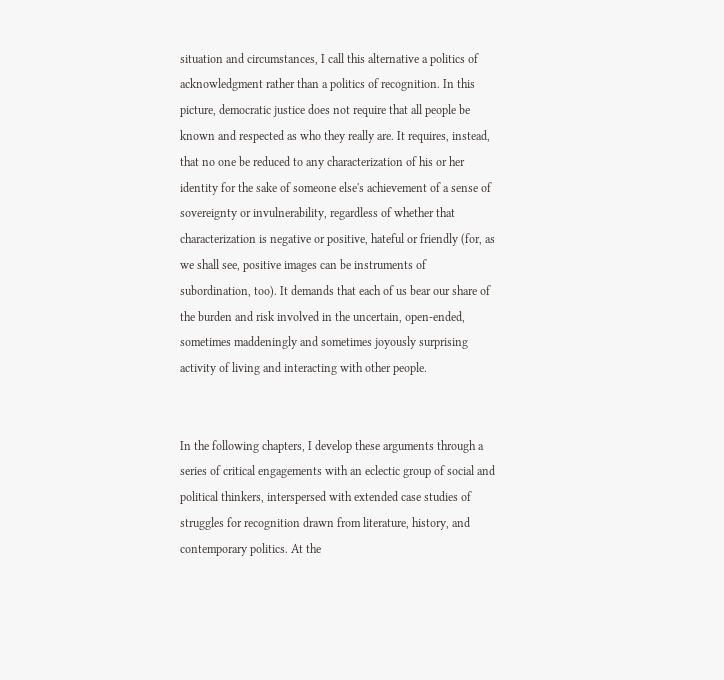situation and circumstances, I call this alternative a politics of acknowledgment rather than a politics of recognition. In this picture, democratic justice does not require that all people be known and respected as who they really are. It requires, instead, that no one be reduced to any characterization of his or her identity for the sake of someone else's achievement of a sense of sovereignty or invulnerability, regardless of whether that characterization is negative or positive, hateful or friendly (for, as we shall see, positive images can be instruments of subordination, too). It demands that each of us bear our share of the burden and risk involved in the uncertain, open-ended, sometimes maddeningly and sometimes joyously surprising activity of living and interacting with other people.


In the following chapters, I develop these arguments through a series of critical engagements with an eclectic group of social and political thinkers, interspersed with extended case studies of struggles for recognition drawn from literature, history, and contemporary politics. At the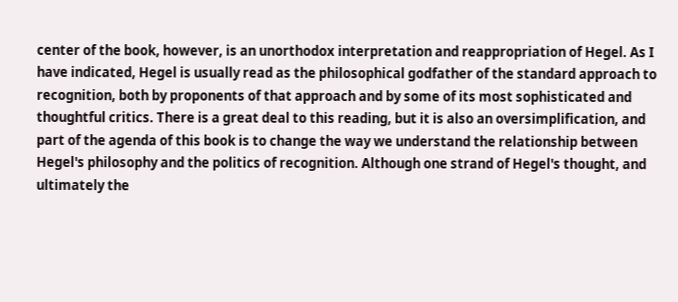center of the book, however, is an unorthodox interpretation and reappropriation of Hegel. As I have indicated, Hegel is usually read as the philosophical godfather of the standard approach to recognition, both by proponents of that approach and by some of its most sophisticated and thoughtful critics. There is a great deal to this reading, but it is also an oversimplification, and part of the agenda of this book is to change the way we understand the relationship between Hegel's philosophy and the politics of recognition. Although one strand of Hegel's thought, and ultimately the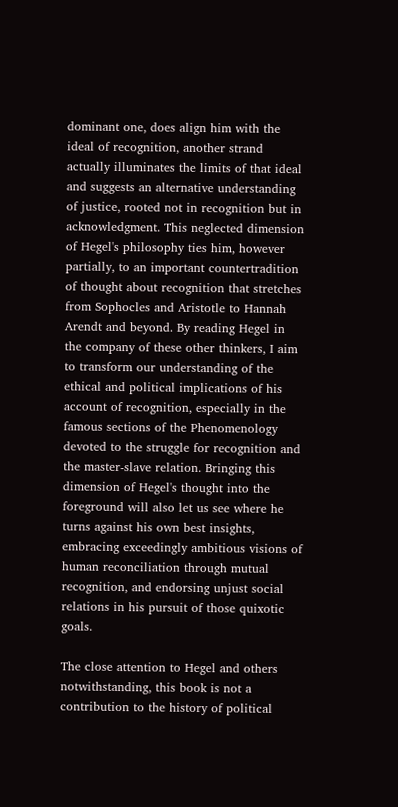dominant one, does align him with the ideal of recognition, another strand actually illuminates the limits of that ideal and suggests an alternative understanding of justice, rooted not in recognition but in acknowledgment. This neglected dimension of Hegel's philosophy ties him, however partially, to an important countertradition of thought about recognition that stretches from Sophocles and Aristotle to Hannah Arendt and beyond. By reading Hegel in the company of these other thinkers, I aim to transform our understanding of the ethical and political implications of his account of recognition, especially in the famous sections of the Phenomenology devoted to the struggle for recognition and the master-slave relation. Bringing this dimension of Hegel's thought into the foreground will also let us see where he turns against his own best insights, embracing exceedingly ambitious visions of human reconciliation through mutual recognition, and endorsing unjust social relations in his pursuit of those quixotic goals.

The close attention to Hegel and others notwithstanding, this book is not a contribution to the history of political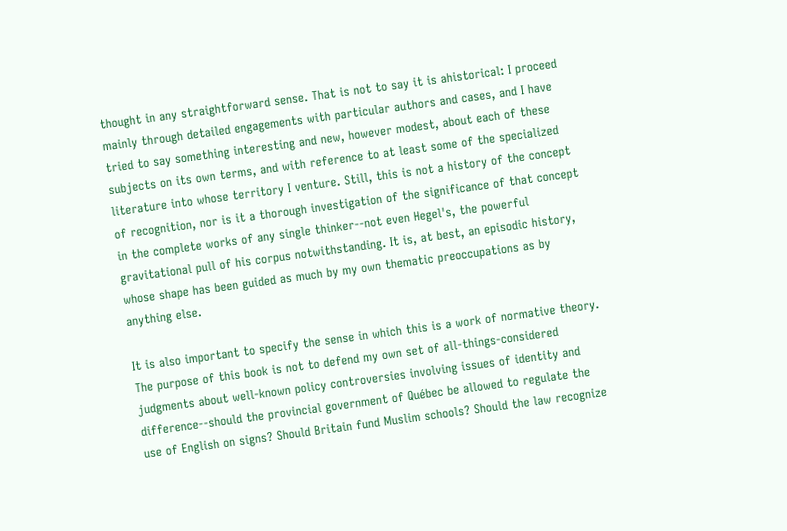thought in any straightforward sense. That is not to say it is ahistorical: I proceed mainly through detailed engagements with particular authors and cases, and I have tried to say something interesting and new, however modest, about each of these subjects on its own terms, and with reference to at least some of the specialized literature into whose territory I venture. Still, this is not a history of the concept of recognition, nor is it a thorough investigation of the significance of that concept in the complete works of any single thinker--not even Hegel's, the powerful gravitational pull of his corpus notwithstanding. It is, at best, an episodic history, whose shape has been guided as much by my own thematic preoccupations as by anything else.

It is also important to specify the sense in which this is a work of normative theory. The purpose of this book is not to defend my own set of all-things-considered judgments about well-known policy controversies involving issues of identity and difference--should the provincial government of Québec be allowed to regulate the use of English on signs? Should Britain fund Muslim schools? Should the law recognize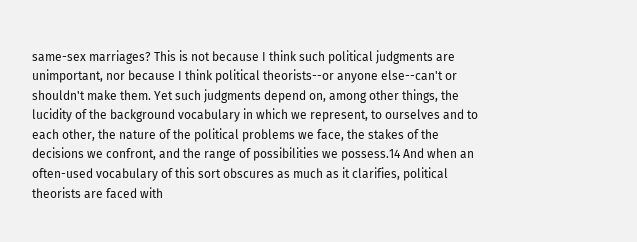same-sex marriages? This is not because I think such political judgments are unimportant, nor because I think political theorists--or anyone else--can't or shouldn't make them. Yet such judgments depend on, among other things, the lucidity of the background vocabulary in which we represent, to ourselves and to each other, the nature of the political problems we face, the stakes of the decisions we confront, and the range of possibilities we possess.14 And when an often-used vocabulary of this sort obscures as much as it clarifies, political theorists are faced with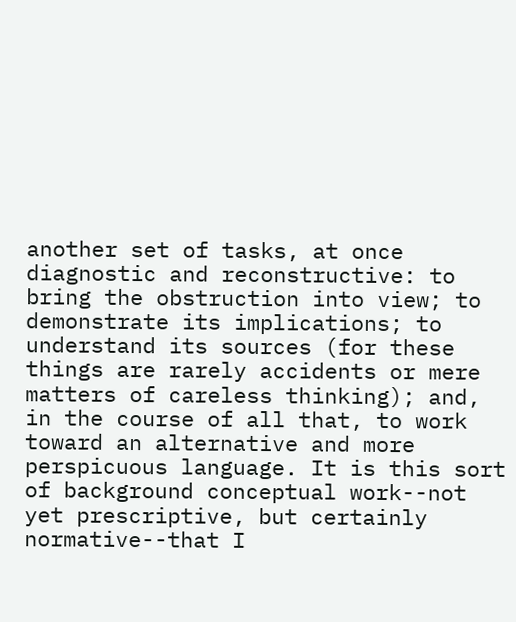another set of tasks, at once diagnostic and reconstructive: to bring the obstruction into view; to demonstrate its implications; to understand its sources (for these things are rarely accidents or mere matters of careless thinking); and, in the course of all that, to work toward an alternative and more perspicuous language. It is this sort of background conceptual work--not yet prescriptive, but certainly normative--that I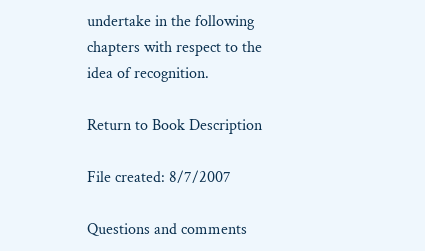undertake in the following chapters with respect to the idea of recognition.

Return to Book Description

File created: 8/7/2007

Questions and comments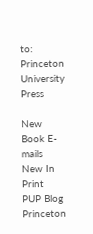to:
Princeton University Press

New Book E-mails
New In Print
PUP Blog
Princeton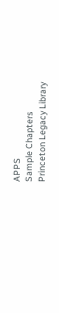APPS
Sample Chapters
Princeton Legacy Library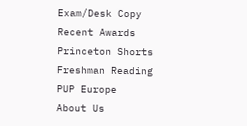Exam/Desk Copy
Recent Awards
Princeton Shorts
Freshman Reading
PUP Europe
About Us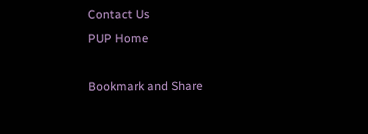Contact Us
PUP Home

Bookmark and Share